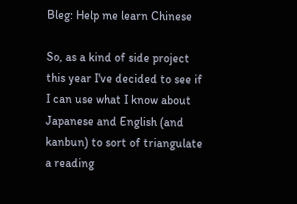Bleg: Help me learn Chinese

So, as a kind of side project this year I've decided to see if I can use what I know about Japanese and English (and kanbun) to sort of triangulate a reading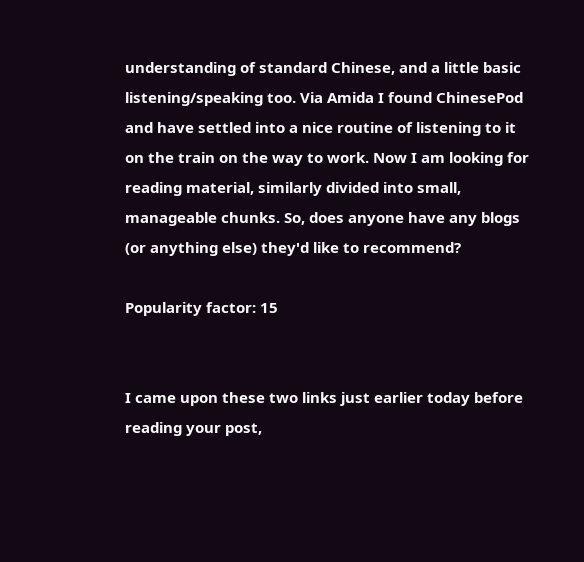understanding of standard Chinese, and a little basic listening/speaking too. Via Amida I found ChinesePod and have settled into a nice routine of listening to it on the train on the way to work. Now I am looking for reading material, similarly divided into small, manageable chunks. So, does anyone have any blogs (or anything else) they'd like to recommend?

Popularity factor: 15


I came upon these two links just earlier today before reading your post,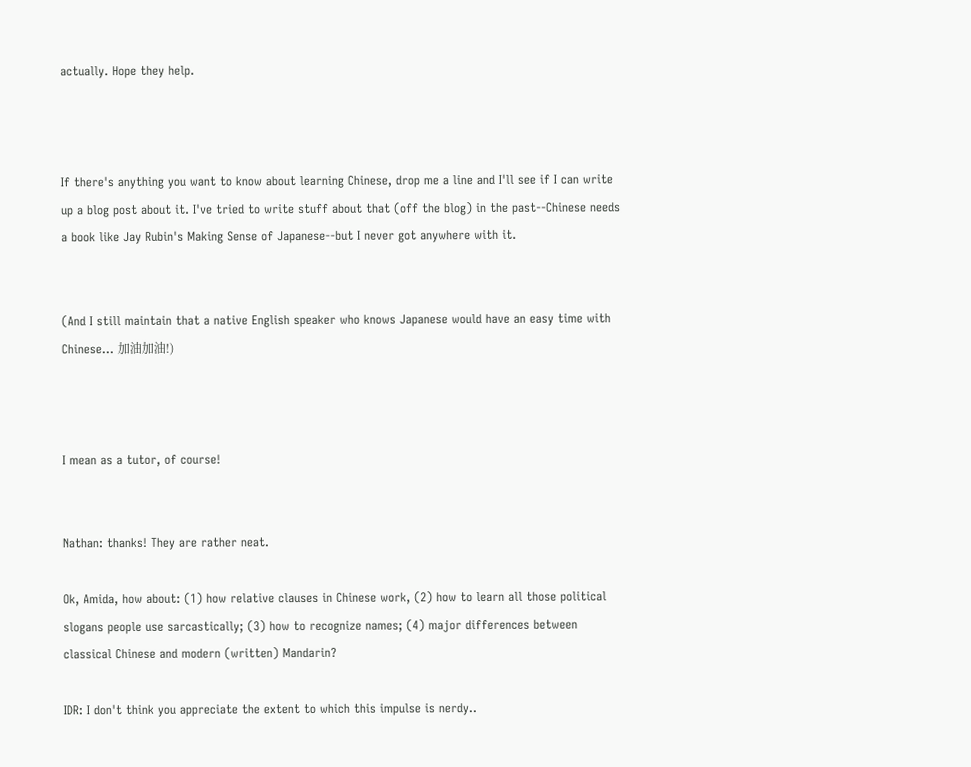actually. Hope they help.



If there's anything you want to know about learning Chinese, drop me a line and I'll see if I can write up a blog post about it. I've tried to write stuff about that (off the blog) in the past--Chinese needs a book like Jay Rubin's Making Sense of Japanese--but I never got anywhere with it.


(And I still maintain that a native English speaker who knows Japanese would have an easy time with Chinese... 加油加油!)



I mean as a tutor, of course!


Nathan: thanks! They are rather neat.

Ok, Amida, how about: (1) how relative clauses in Chinese work, (2) how to learn all those political slogans people use sarcastically; (3) how to recognize names; (4) major differences between classical Chinese and modern (written) Mandarin?

IDR: I don't think you appreciate the extent to which this impulse is nerdy..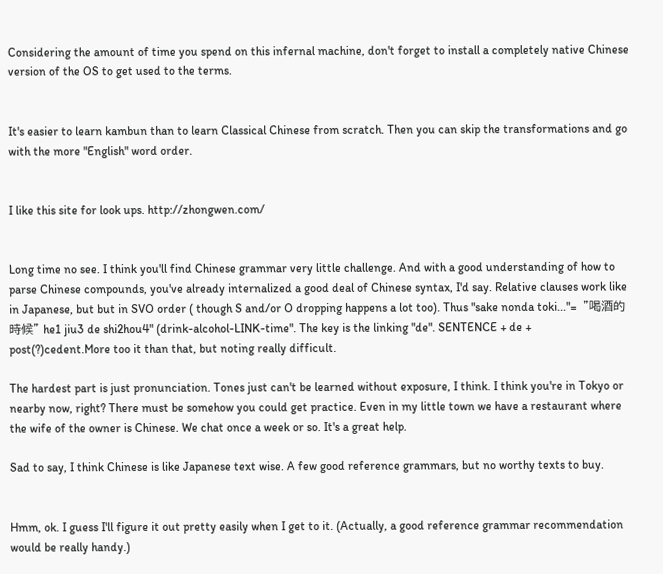Considering the amount of time you spend on this infernal machine, don't forget to install a completely native Chinese version of the OS to get used to the terms.


It's easier to learn kambun than to learn Classical Chinese from scratch. Then you can skip the transformations and go with the more "English" word order.


I like this site for look ups. http://zhongwen.com/


Long time no see. I think you'll find Chinese grammar very little challenge. And with a good understanding of how to parse Chinese compounds, you've already internalized a good deal of Chinese syntax, I'd say. Relative clauses work like in Japanese, but but in SVO order ( though S and/or O dropping happens a lot too). Thus "sake nonda toki..."=  "喝酒的時候" he1 jiu3 de shi2hou4" (drink-alcohol-LINK-time". The key is the linking "de". SENTENCE + de + post(?)cedent.More too it than that, but noting really difficult.

The hardest part is just pronunciation. Tones just can't be learned without exposure, I think. I think you're in Tokyo or nearby now, right? There must be somehow you could get practice. Even in my little town we have a restaurant where the wife of the owner is Chinese. We chat once a week or so. It's a great help.

Sad to say, I think Chinese is like Japanese text wise. A few good reference grammars, but no worthy texts to buy.


Hmm, ok. I guess I'll figure it out pretty easily when I get to it. (Actually, a good reference grammar recommendation would be really handy.)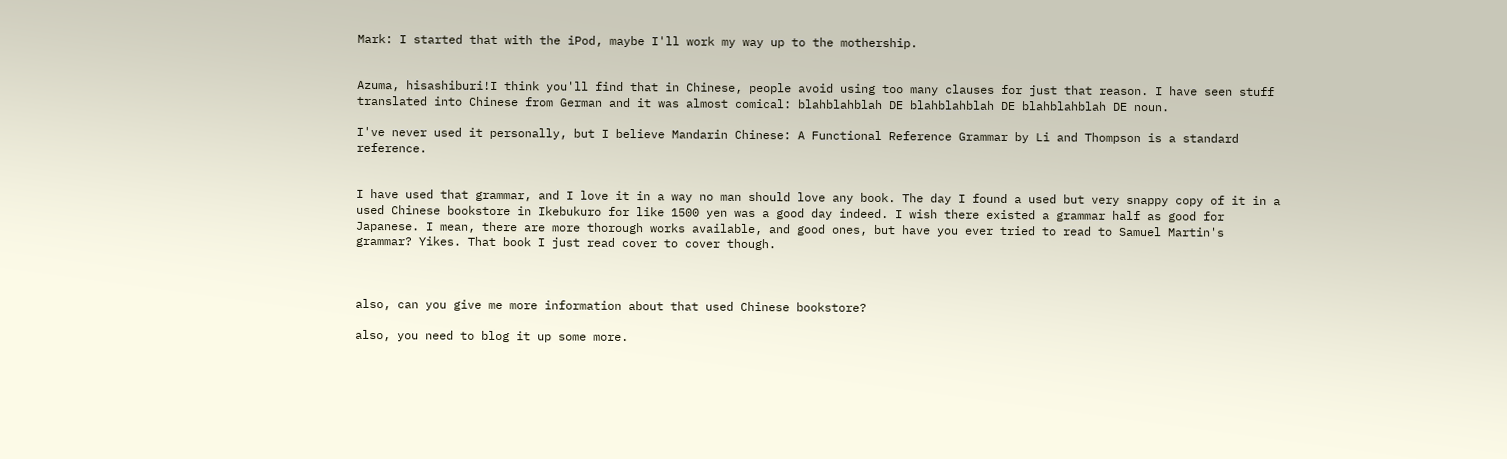Mark: I started that with the iPod, maybe I'll work my way up to the mothership.


Azuma, hisashiburi!I think you'll find that in Chinese, people avoid using too many clauses for just that reason. I have seen stuff translated into Chinese from German and it was almost comical: blahblahblah DE blahblahblah DE blahblahblah DE noun.

I've never used it personally, but I believe Mandarin Chinese: A Functional Reference Grammar by Li and Thompson is a standard reference.


I have used that grammar, and I love it in a way no man should love any book. The day I found a used but very snappy copy of it in a used Chinese bookstore in Ikebukuro for like 1500 yen was a good day indeed. I wish there existed a grammar half as good for Japanese. I mean, there are more thorough works available, and good ones, but have you ever tried to read to Samuel Martin's grammar? Yikes. That book I just read cover to cover though.



also, can you give me more information about that used Chinese bookstore?

also, you need to blog it up some more.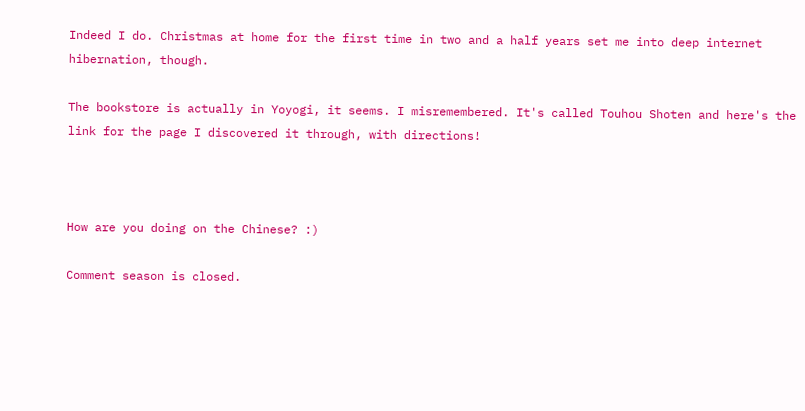Indeed I do. Christmas at home for the first time in two and a half years set me into deep internet hibernation, though.

The bookstore is actually in Yoyogi, it seems. I misremembered. It's called Touhou Shoten and here's the link for the page I discovered it through, with directions!



How are you doing on the Chinese? :)

Comment season is closed.